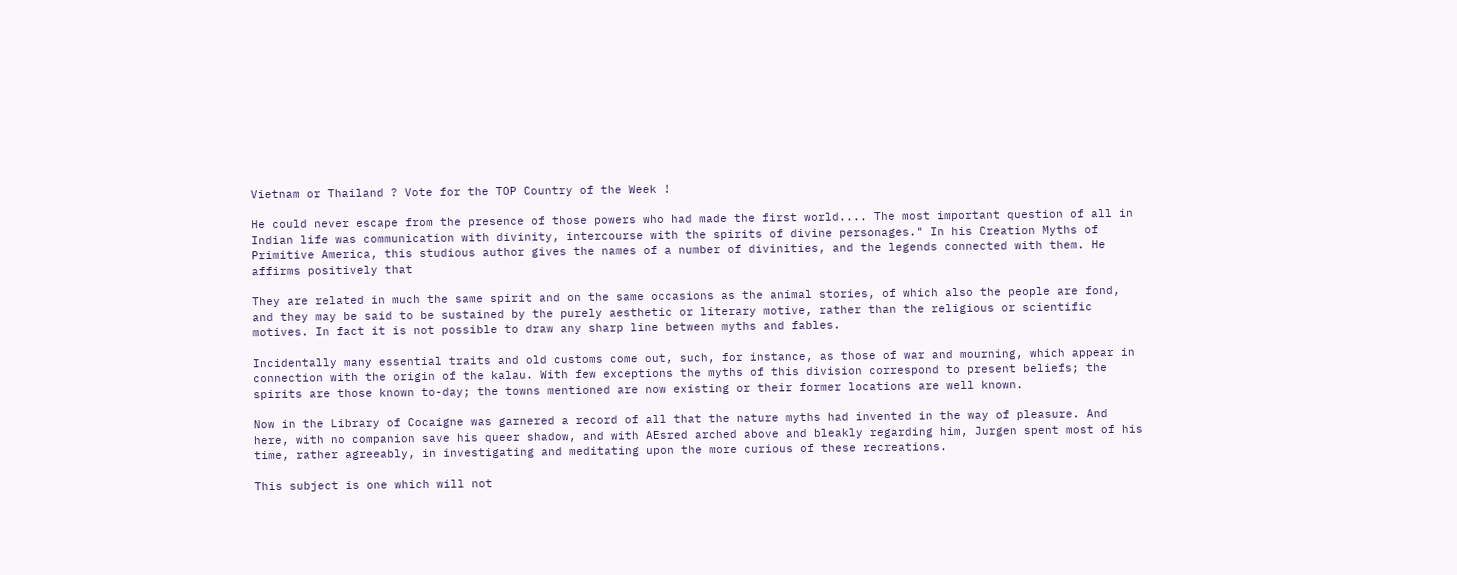Vietnam or Thailand ? Vote for the TOP Country of the Week !

He could never escape from the presence of those powers who had made the first world.... The most important question of all in Indian life was communication with divinity, intercourse with the spirits of divine personages." In his Creation Myths of Primitive America, this studious author gives the names of a number of divinities, and the legends connected with them. He affirms positively that

They are related in much the same spirit and on the same occasions as the animal stories, of which also the people are fond, and they may be said to be sustained by the purely aesthetic or literary motive, rather than the religious or scientific motives. In fact it is not possible to draw any sharp line between myths and fables.

Incidentally many essential traits and old customs come out, such, for instance, as those of war and mourning, which appear in connection with the origin of the kalau. With few exceptions the myths of this division correspond to present beliefs; the spirits are those known to-day; the towns mentioned are now existing or their former locations are well known.

Now in the Library of Cocaigne was garnered a record of all that the nature myths had invented in the way of pleasure. And here, with no companion save his queer shadow, and with AEsred arched above and bleakly regarding him, Jurgen spent most of his time, rather agreeably, in investigating and meditating upon the more curious of these recreations.

This subject is one which will not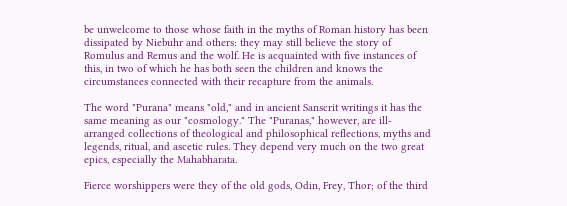be unwelcome to those whose faith in the myths of Roman history has been dissipated by Niebuhr and others: they may still believe the story of Romulus and Remus and the wolf. He is acquainted with five instances of this, in two of which he has both seen the children and knows the circumstances connected with their recapture from the animals.

The word "Purana" means "old," and in ancient Sanscrit writings it has the same meaning as our "cosmology." The "Puranas," however, are ill-arranged collections of theological and philosophical reflections, myths and legends, ritual, and ascetic rules. They depend very much on the two great epics, especially the Mahabharata.

Fierce worshippers were they of the old gods, Odin, Frey, Thor; of the third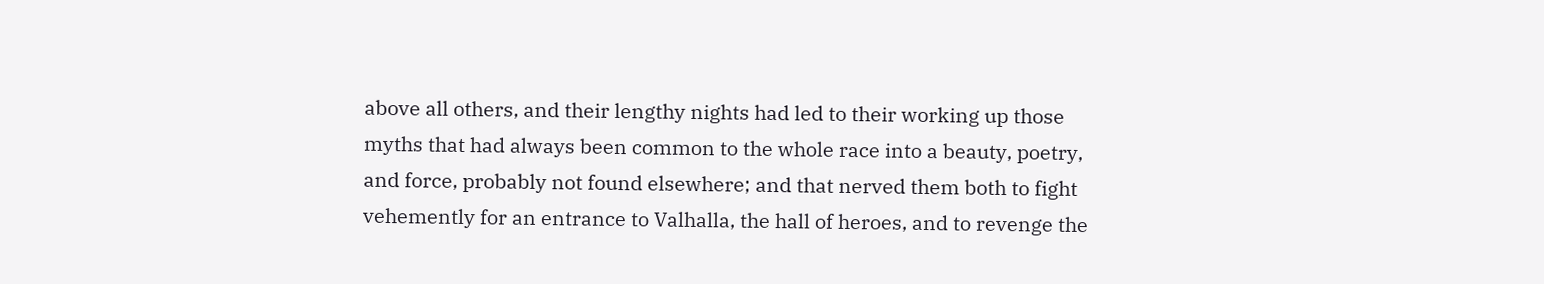above all others, and their lengthy nights had led to their working up those myths that had always been common to the whole race into a beauty, poetry, and force, probably not found elsewhere; and that nerved them both to fight vehemently for an entrance to Valhalla, the hall of heroes, and to revenge the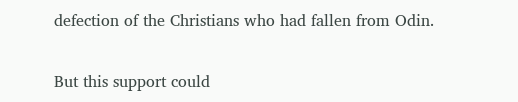defection of the Christians who had fallen from Odin.

But this support could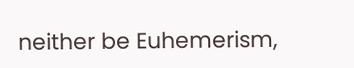neither be Euhemerism,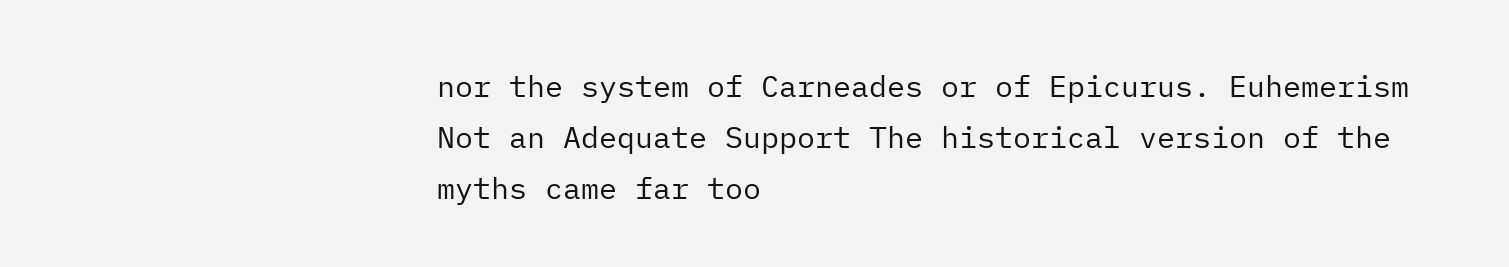nor the system of Carneades or of Epicurus. Euhemerism Not an Adequate Support The historical version of the myths came far too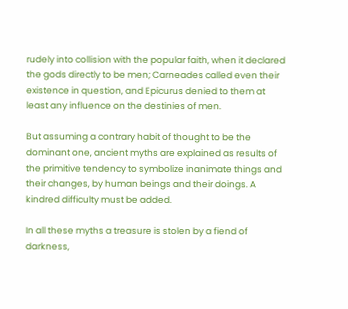rudely into collision with the popular faith, when it declared the gods directly to be men; Carneades called even their existence in question, and Epicurus denied to them at least any influence on the destinies of men.

But assuming a contrary habit of thought to be the dominant one, ancient myths are explained as results of the primitive tendency to symbolize inanimate things and their changes, by human beings and their doings. A kindred difficulty must be added.

In all these myths a treasure is stolen by a fiend of darkness,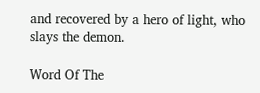and recovered by a hero of light, who slays the demon.

Word Of The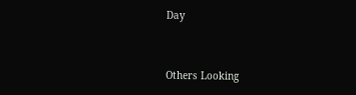Day


Others Looking